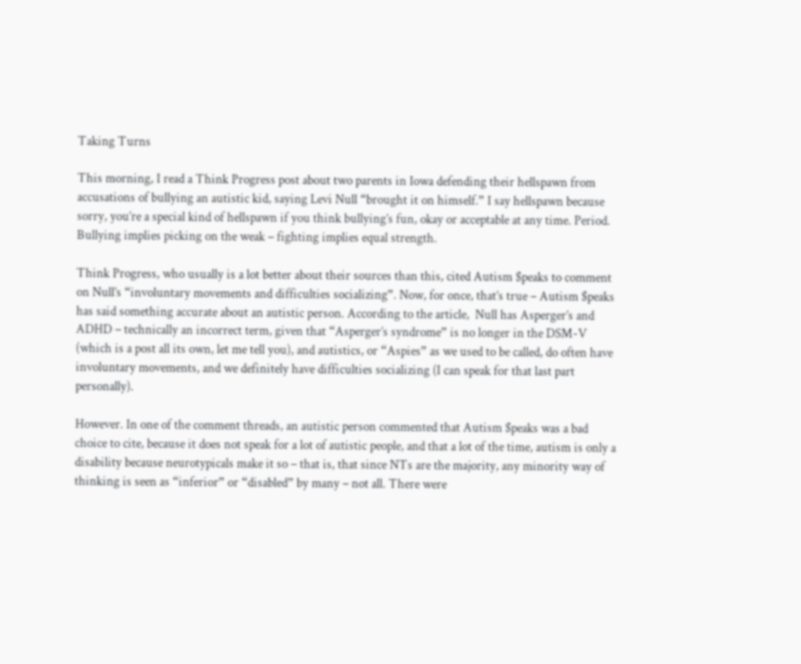Taking Turns

This morning, I read a Think Progress post about two parents in Iowa defending their hellspawn from accusations of bullying an autistic kid, saying Levi Null “brought it on himself.” I say hellspawn because sorry, you’re a special kind of hellspawn if you think bullying’s fun, okay or acceptable at any time. Period. Bullying implies picking on the weak – fighting implies equal strength.

Think Progress, who usually is a lot better about their sources than this, cited Autism $peaks to comment on Null’s “involuntary movements and difficulties socializing”. Now, for once, that’s true – Autism $peaks has said something accurate about an autistic person. According to the article,  Null has Asperger’s and ADHD – technically an incorrect term, given that “Asperger’s syndrome” is no longer in the DSM-V (which is a post all its own, let me tell you), and autistics, or “Aspies” as we used to be called, do often have involuntary movements, and we definitely have difficulties socializing (I can speak for that last part personally).

However. In one of the comment threads, an autistic person commented that Autism $peaks was a bad choice to cite, because it does not speak for a lot of autistic people, and that a lot of the time, autism is only a disability because neurotypicals make it so – that is, that since NTs are the majority, any minority way of thinking is seen as “inferior” or “disabled” by many – not all. There were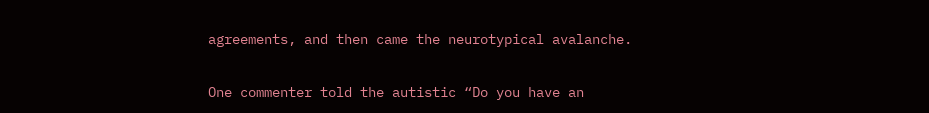agreements, and then came the neurotypical avalanche.

One commenter told the autistic “Do you have an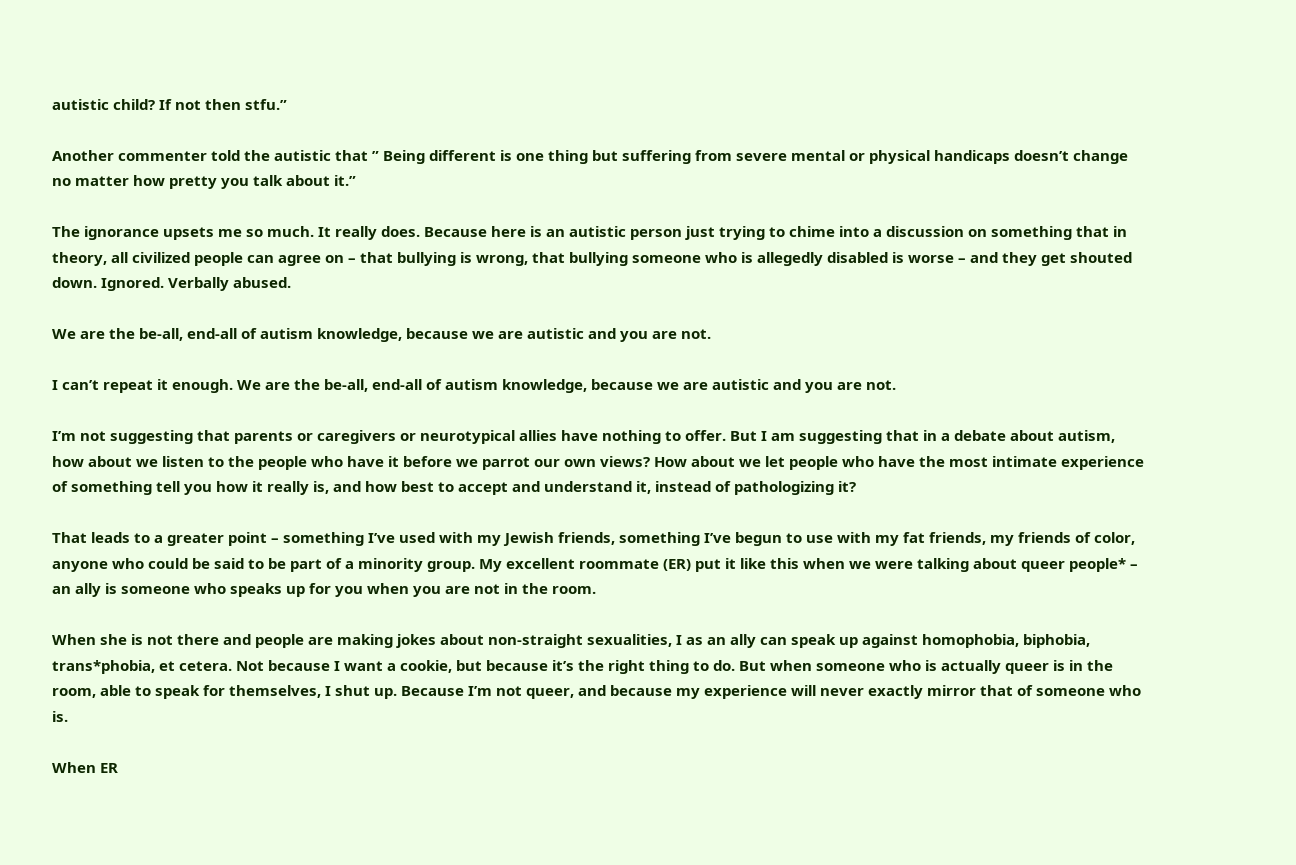autistic child? If not then stfu.”

Another commenter told the autistic that ” Being different is one thing but suffering from severe mental or physical handicaps doesn’t change no matter how pretty you talk about it.”

The ignorance upsets me so much. It really does. Because here is an autistic person just trying to chime into a discussion on something that in theory, all civilized people can agree on – that bullying is wrong, that bullying someone who is allegedly disabled is worse – and they get shouted down. Ignored. Verbally abused.

We are the be-all, end-all of autism knowledge, because we are autistic and you are not.

I can’t repeat it enough. We are the be-all, end-all of autism knowledge, because we are autistic and you are not.

I’m not suggesting that parents or caregivers or neurotypical allies have nothing to offer. But I am suggesting that in a debate about autism, how about we listen to the people who have it before we parrot our own views? How about we let people who have the most intimate experience of something tell you how it really is, and how best to accept and understand it, instead of pathologizing it?

That leads to a greater point – something I’ve used with my Jewish friends, something I’ve begun to use with my fat friends, my friends of color, anyone who could be said to be part of a minority group. My excellent roommate (ER) put it like this when we were talking about queer people* – an ally is someone who speaks up for you when you are not in the room.

When she is not there and people are making jokes about non-straight sexualities, I as an ally can speak up against homophobia, biphobia, trans*phobia, et cetera. Not because I want a cookie, but because it’s the right thing to do. But when someone who is actually queer is in the room, able to speak for themselves, I shut up. Because I’m not queer, and because my experience will never exactly mirror that of someone who is.

When ER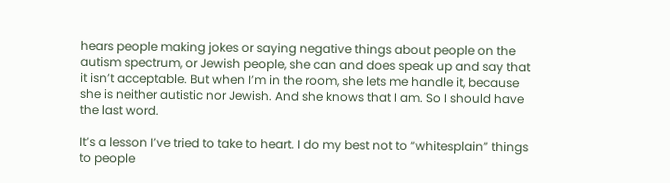hears people making jokes or saying negative things about people on the autism spectrum, or Jewish people, she can and does speak up and say that it isn’t acceptable. But when I’m in the room, she lets me handle it, because she is neither autistic nor Jewish. And she knows that I am. So I should have the last word.

It’s a lesson I’ve tried to take to heart. I do my best not to “whitesplain” things to people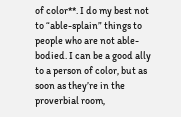of color**. I do my best not to “able-splain” things to people who are not able-bodied. I can be a good ally to a person of color, but as soon as they’re in the proverbial room,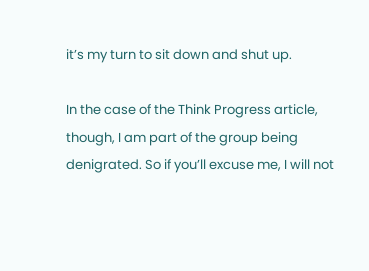it’s my turn to sit down and shut up.

In the case of the Think Progress article, though, I am part of the group being denigrated. So if you’ll excuse me, I will not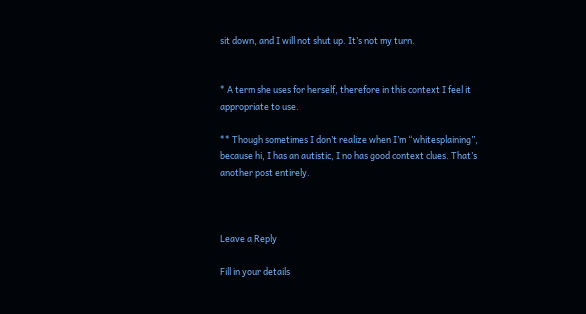sit down, and I will not shut up. It’s not my turn.


* A term she uses for herself, therefore in this context I feel it appropriate to use.

** Though sometimes I don’t realize when I’m “whitesplaining”, because hi, I has an autistic, I no has good context clues. That’s another post entirely.



Leave a Reply

Fill in your details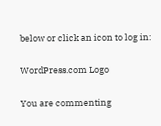below or click an icon to log in:

WordPress.com Logo

You are commenting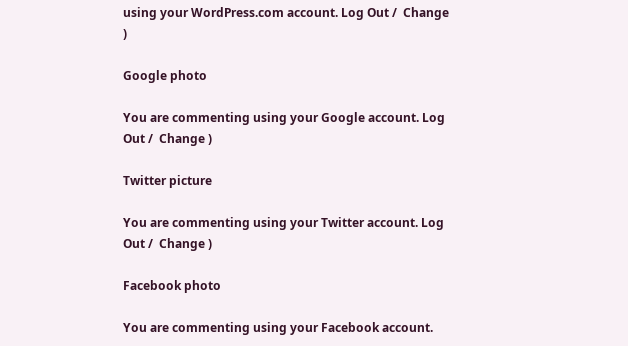using your WordPress.com account. Log Out /  Change )

Google photo

You are commenting using your Google account. Log Out /  Change )

Twitter picture

You are commenting using your Twitter account. Log Out /  Change )

Facebook photo

You are commenting using your Facebook account.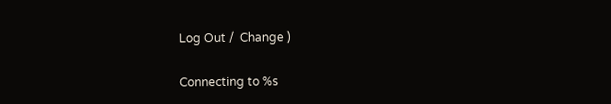Log Out /  Change )

Connecting to %s